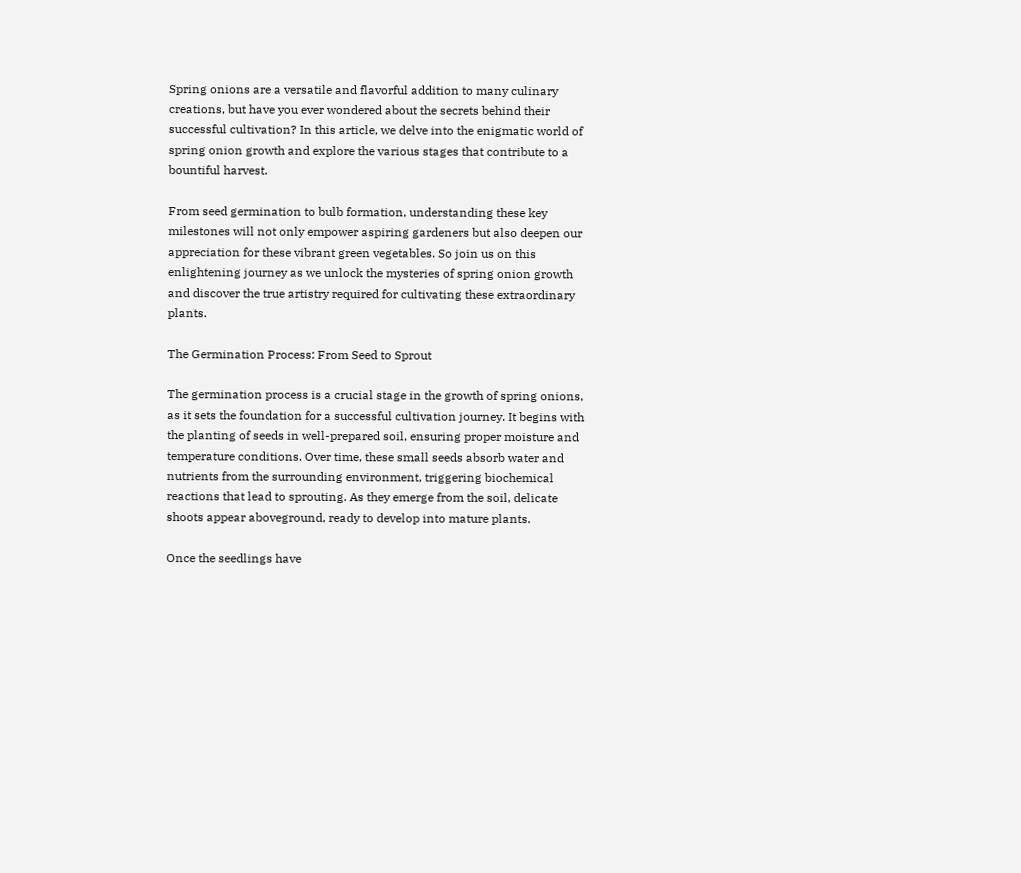Spring onions are a versatile and flavorful addition to many culinary creations, but have you ever wondered about the secrets behind their successful cultivation? In this article, we delve into the enigmatic world of spring onion growth and explore the various stages that contribute to a bountiful harvest.

From seed germination to bulb formation, understanding these key milestones will not only empower aspiring gardeners but also deepen our appreciation for these vibrant green vegetables. So join us on this enlightening journey as we unlock the mysteries of spring onion growth and discover the true artistry required for cultivating these extraordinary plants.

The Germination Process: From Seed to Sprout

The germination process is a crucial stage in the growth of spring onions, as it sets the foundation for a successful cultivation journey. It begins with the planting of seeds in well-prepared soil, ensuring proper moisture and temperature conditions. Over time, these small seeds absorb water and nutrients from the surrounding environment, triggering biochemical reactions that lead to sprouting. As they emerge from the soil, delicate shoots appear aboveground, ready to develop into mature plants.

Once the seedlings have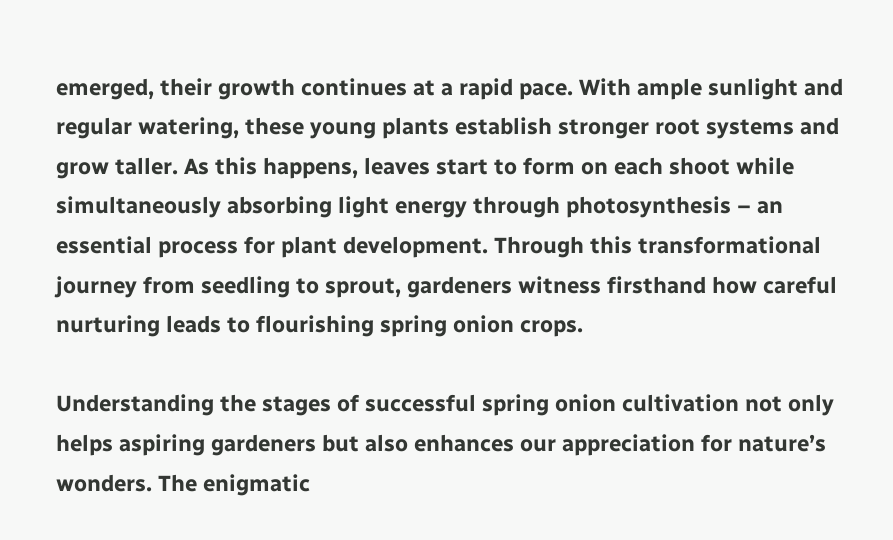emerged, their growth continues at a rapid pace. With ample sunlight and regular watering, these young plants establish stronger root systems and grow taller. As this happens, leaves start to form on each shoot while simultaneously absorbing light energy through photosynthesis – an essential process for plant development. Through this transformational journey from seedling to sprout, gardeners witness firsthand how careful nurturing leads to flourishing spring onion crops.

Understanding the stages of successful spring onion cultivation not only helps aspiring gardeners but also enhances our appreciation for nature’s wonders. The enigmatic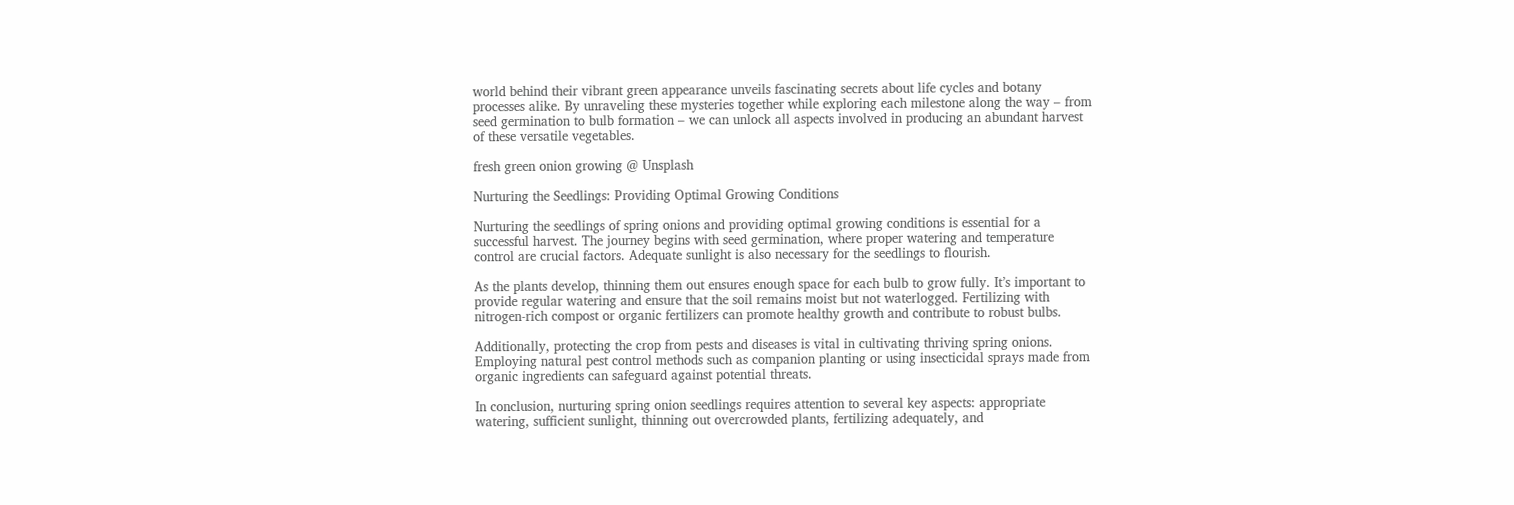world behind their vibrant green appearance unveils fascinating secrets about life cycles and botany processes alike. By unraveling these mysteries together while exploring each milestone along the way – from seed germination to bulb formation – we can unlock all aspects involved in producing an abundant harvest of these versatile vegetables.

fresh green onion growing @ Unsplash

Nurturing the Seedlings: Providing Optimal Growing Conditions

Nurturing the seedlings of spring onions and providing optimal growing conditions is essential for a successful harvest. The journey begins with seed germination, where proper watering and temperature control are crucial factors. Adequate sunlight is also necessary for the seedlings to flourish.

As the plants develop, thinning them out ensures enough space for each bulb to grow fully. It’s important to provide regular watering and ensure that the soil remains moist but not waterlogged. Fertilizing with nitrogen-rich compost or organic fertilizers can promote healthy growth and contribute to robust bulbs.

Additionally, protecting the crop from pests and diseases is vital in cultivating thriving spring onions. Employing natural pest control methods such as companion planting or using insecticidal sprays made from organic ingredients can safeguard against potential threats.

In conclusion, nurturing spring onion seedlings requires attention to several key aspects: appropriate watering, sufficient sunlight, thinning out overcrowded plants, fertilizing adequately, and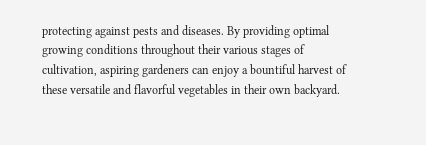protecting against pests and diseases. By providing optimal growing conditions throughout their various stages of cultivation, aspiring gardeners can enjoy a bountiful harvest of these versatile and flavorful vegetables in their own backyard.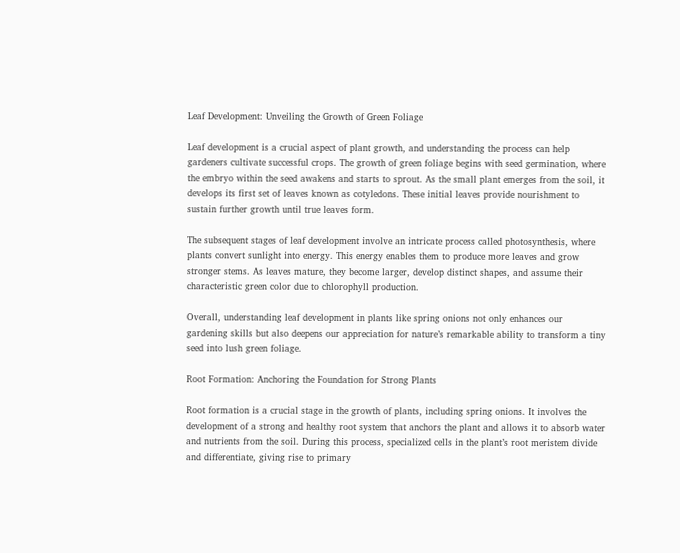Leaf Development: Unveiling the Growth of Green Foliage

Leaf development is a crucial aspect of plant growth, and understanding the process can help gardeners cultivate successful crops. The growth of green foliage begins with seed germination, where the embryo within the seed awakens and starts to sprout. As the small plant emerges from the soil, it develops its first set of leaves known as cotyledons. These initial leaves provide nourishment to sustain further growth until true leaves form.

The subsequent stages of leaf development involve an intricate process called photosynthesis, where plants convert sunlight into energy. This energy enables them to produce more leaves and grow stronger stems. As leaves mature, they become larger, develop distinct shapes, and assume their characteristic green color due to chlorophyll production.

Overall, understanding leaf development in plants like spring onions not only enhances our gardening skills but also deepens our appreciation for nature’s remarkable ability to transform a tiny seed into lush green foliage.

Root Formation: Anchoring the Foundation for Strong Plants

Root formation is a crucial stage in the growth of plants, including spring onions. It involves the development of a strong and healthy root system that anchors the plant and allows it to absorb water and nutrients from the soil. During this process, specialized cells in the plant’s root meristem divide and differentiate, giving rise to primary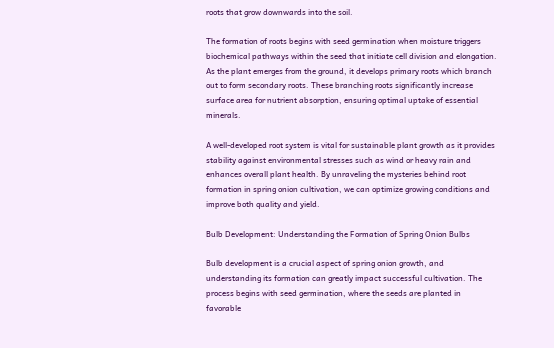roots that grow downwards into the soil.

The formation of roots begins with seed germination when moisture triggers biochemical pathways within the seed that initiate cell division and elongation. As the plant emerges from the ground, it develops primary roots which branch out to form secondary roots. These branching roots significantly increase surface area for nutrient absorption, ensuring optimal uptake of essential minerals.

A well-developed root system is vital for sustainable plant growth as it provides stability against environmental stresses such as wind or heavy rain and enhances overall plant health. By unraveling the mysteries behind root formation in spring onion cultivation, we can optimize growing conditions and improve both quality and yield.

Bulb Development: Understanding the Formation of Spring Onion Bulbs

Bulb development is a crucial aspect of spring onion growth, and understanding its formation can greatly impact successful cultivation. The process begins with seed germination, where the seeds are planted in favorable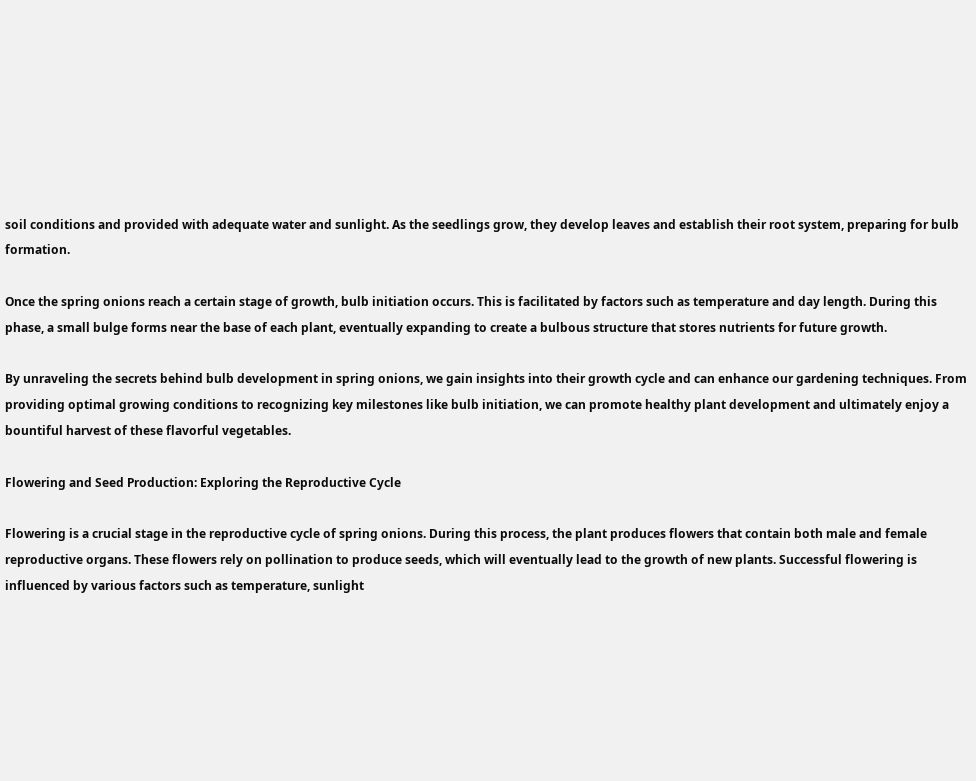soil conditions and provided with adequate water and sunlight. As the seedlings grow, they develop leaves and establish their root system, preparing for bulb formation.

Once the spring onions reach a certain stage of growth, bulb initiation occurs. This is facilitated by factors such as temperature and day length. During this phase, a small bulge forms near the base of each plant, eventually expanding to create a bulbous structure that stores nutrients for future growth.

By unraveling the secrets behind bulb development in spring onions, we gain insights into their growth cycle and can enhance our gardening techniques. From providing optimal growing conditions to recognizing key milestones like bulb initiation, we can promote healthy plant development and ultimately enjoy a bountiful harvest of these flavorful vegetables.

Flowering and Seed Production: Exploring the Reproductive Cycle

Flowering is a crucial stage in the reproductive cycle of spring onions. During this process, the plant produces flowers that contain both male and female reproductive organs. These flowers rely on pollination to produce seeds, which will eventually lead to the growth of new plants. Successful flowering is influenced by various factors such as temperature, sunlight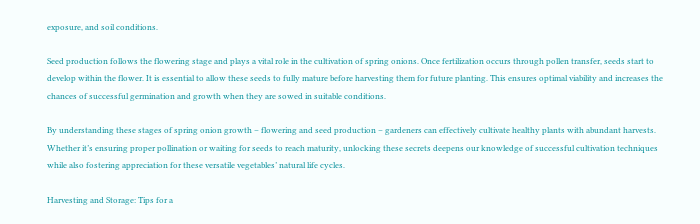exposure, and soil conditions.

Seed production follows the flowering stage and plays a vital role in the cultivation of spring onions. Once fertilization occurs through pollen transfer, seeds start to develop within the flower. It is essential to allow these seeds to fully mature before harvesting them for future planting. This ensures optimal viability and increases the chances of successful germination and growth when they are sowed in suitable conditions.

By understanding these stages of spring onion growth – flowering and seed production – gardeners can effectively cultivate healthy plants with abundant harvests. Whether it’s ensuring proper pollination or waiting for seeds to reach maturity, unlocking these secrets deepens our knowledge of successful cultivation techniques while also fostering appreciation for these versatile vegetables’ natural life cycles.

Harvesting and Storage: Tips for a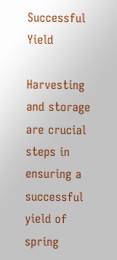Successful Yield

Harvesting and storage are crucial steps in ensuring a successful yield of spring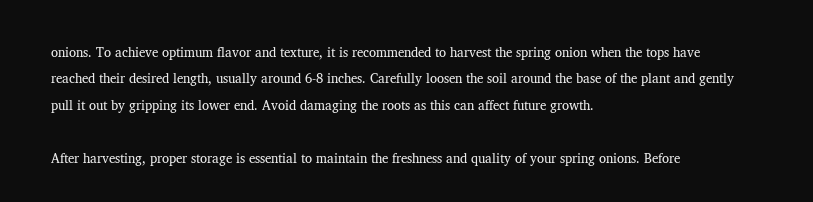onions. To achieve optimum flavor and texture, it is recommended to harvest the spring onion when the tops have reached their desired length, usually around 6-8 inches. Carefully loosen the soil around the base of the plant and gently pull it out by gripping its lower end. Avoid damaging the roots as this can affect future growth.

After harvesting, proper storage is essential to maintain the freshness and quality of your spring onions. Before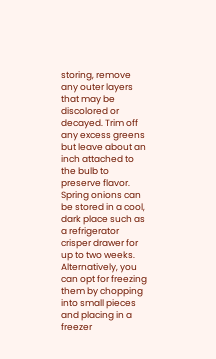storing, remove any outer layers that may be discolored or decayed. Trim off any excess greens but leave about an inch attached to the bulb to preserve flavor. Spring onions can be stored in a cool, dark place such as a refrigerator crisper drawer for up to two weeks. Alternatively, you can opt for freezing them by chopping into small pieces and placing in a freezer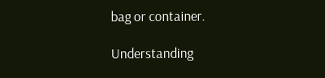bag or container.

Understanding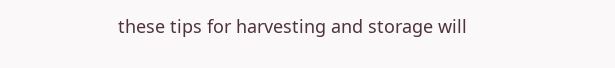these tips for harvesting and storage will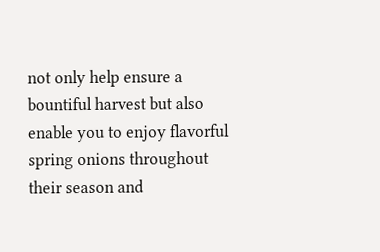not only help ensure a bountiful harvest but also enable you to enjoy flavorful spring onions throughout their season and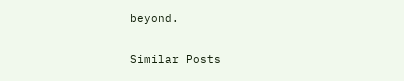beyond.

Similar Posts